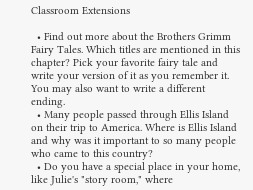Classroom Extensions

  • Find out more about the Brothers Grimm Fairy Tales. Which titles are mentioned in this chapter? Pick your favorite fairy tale and write your version of it as you remember it. You may also want to write a different ending.
  • Many people passed through Ellis Island on their trip to America. Where is Ellis Island and why was it important to so many people who came to this country?
  • Do you have a special place in your home, like Julie's "story room," where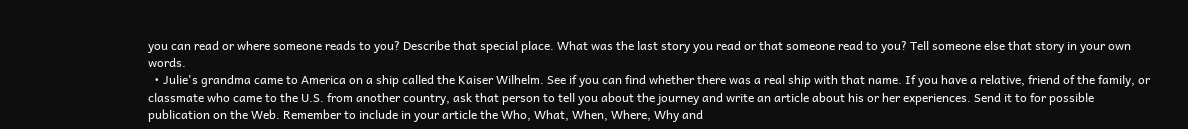you can read or where someone reads to you? Describe that special place. What was the last story you read or that someone read to you? Tell someone else that story in your own words.
  • Julie's grandma came to America on a ship called the Kaiser Wilhelm. See if you can find whether there was a real ship with that name. If you have a relative, friend of the family, or classmate who came to the U.S. from another country, ask that person to tell you about the journey and write an article about his or her experiences. Send it to for possible publication on the Web. Remember to include in your article the Who, What, When, Where, Why and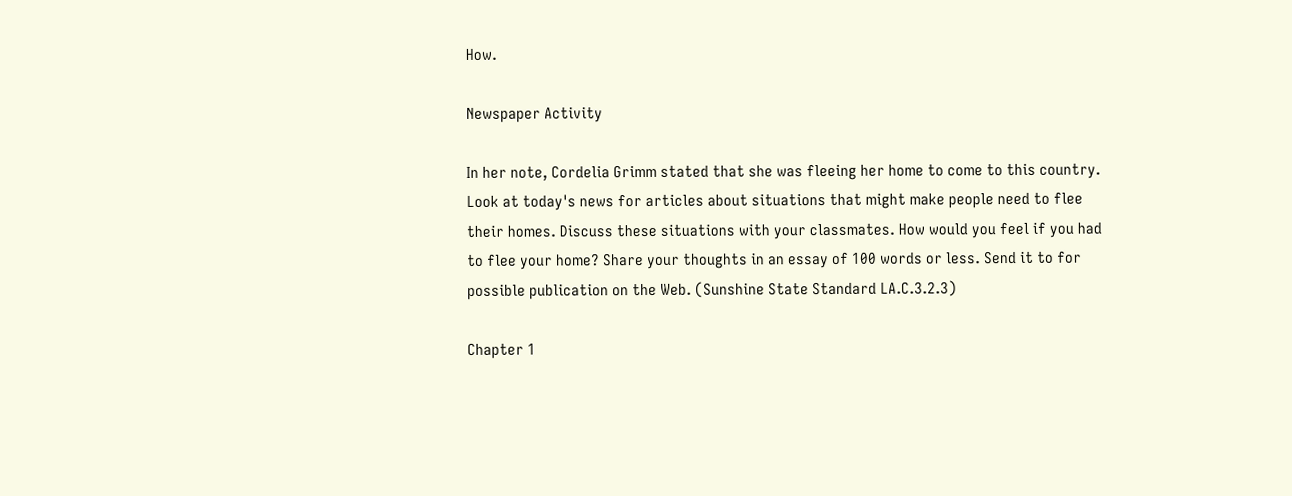How.

Newspaper Activity

In her note, Cordelia Grimm stated that she was fleeing her home to come to this country. Look at today's news for articles about situations that might make people need to flee their homes. Discuss these situations with your classmates. How would you feel if you had to flee your home? Share your thoughts in an essay of 100 words or less. Send it to for possible publication on the Web. (Sunshine State Standard LA.C.3.2.3)

Chapter 1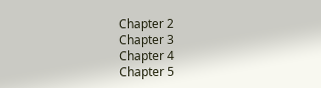Chapter 2
Chapter 3
Chapter 4
Chapter 5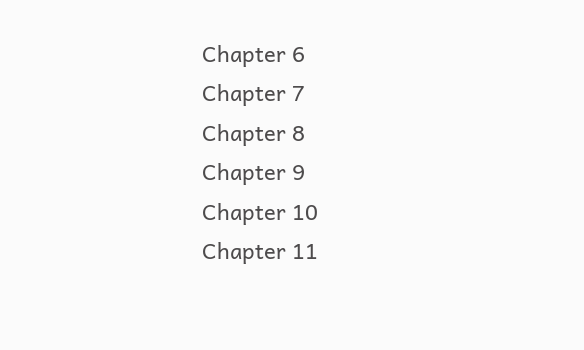Chapter 6
Chapter 7
Chapter 8
Chapter 9
Chapter 10
Chapter 11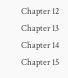Chapter 12
Chapter 13
Chapter 14
Chapter 15